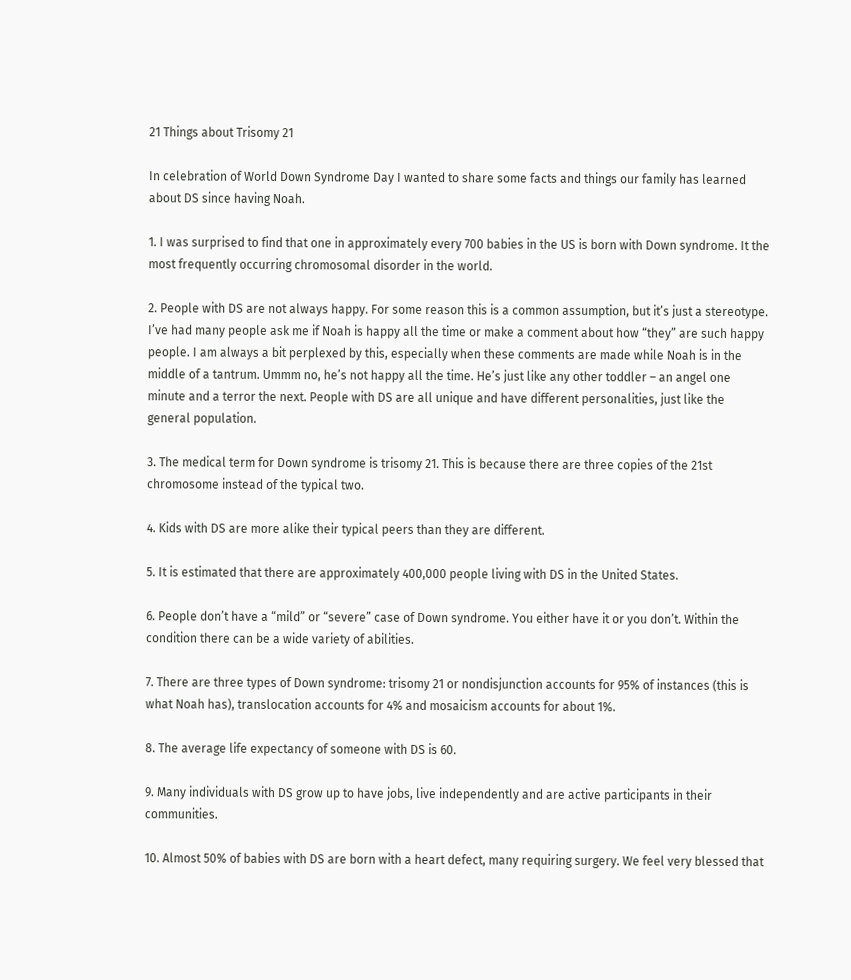21 Things about Trisomy 21

In celebration of World Down Syndrome Day I wanted to share some facts and things our family has learned about DS since having Noah.

1. I was surprised to find that one in approximately every 700 babies in the US is born with Down syndrome. It the most frequently occurring chromosomal disorder in the world.

2. People with DS are not always happy. For some reason this is a common assumption, but it’s just a stereotype. I’ve had many people ask me if Noah is happy all the time or make a comment about how “they” are such happy people. I am always a bit perplexed by this, especially when these comments are made while Noah is in the middle of a tantrum. Ummm no, he’s not happy all the time. He’s just like any other toddler – an angel one minute and a terror the next. People with DS are all unique and have different personalities, just like the general population.

3. The medical term for Down syndrome is trisomy 21. This is because there are three copies of the 21st chromosome instead of the typical two.

4. Kids with DS are more alike their typical peers than they are different.

5. It is estimated that there are approximately 400,000 people living with DS in the United States.

6. People don’t have a “mild” or “severe” case of Down syndrome. You either have it or you don’t. Within the condition there can be a wide variety of abilities.

7. There are three types of Down syndrome: trisomy 21 or nondisjunction accounts for 95% of instances (this is what Noah has), translocation accounts for 4% and mosaicism accounts for about 1%.

8. The average life expectancy of someone with DS is 60.

9. Many individuals with DS grow up to have jobs, live independently and are active participants in their communities.

10. Almost 50% of babies with DS are born with a heart defect, many requiring surgery. We feel very blessed that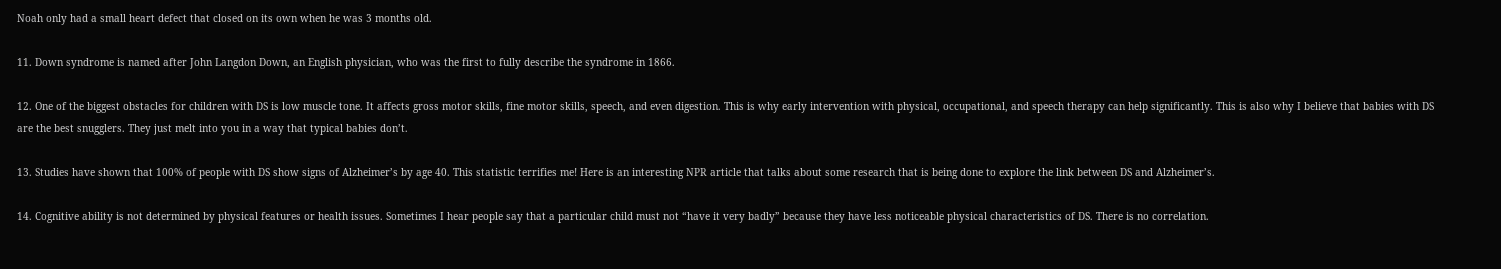Noah only had a small heart defect that closed on its own when he was 3 months old.

11. Down syndrome is named after John Langdon Down, an English physician, who was the first to fully describe the syndrome in 1866.

12. One of the biggest obstacles for children with DS is low muscle tone. It affects gross motor skills, fine motor skills, speech, and even digestion. This is why early intervention with physical, occupational, and speech therapy can help significantly. This is also why I believe that babies with DS are the best snugglers. They just melt into you in a way that typical babies don’t.

13. Studies have shown that 100% of people with DS show signs of Alzheimer’s by age 40. This statistic terrifies me! Here is an interesting NPR article that talks about some research that is being done to explore the link between DS and Alzheimer’s.

14. Cognitive ability is not determined by physical features or health issues. Sometimes I hear people say that a particular child must not “have it very badly” because they have less noticeable physical characteristics of DS. There is no correlation.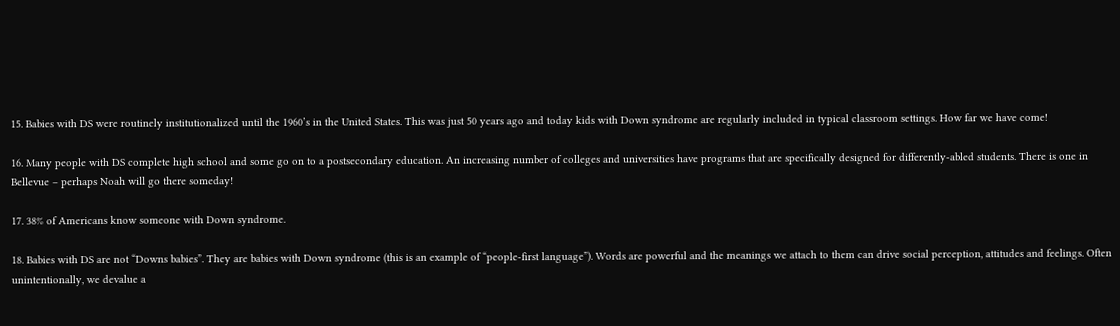15. Babies with DS were routinely institutionalized until the 1960’s in the United States. This was just 50 years ago and today kids with Down syndrome are regularly included in typical classroom settings. How far we have come!

16. Many people with DS complete high school and some go on to a postsecondary education. An increasing number of colleges and universities have programs that are specifically designed for differently-abled students. There is one in Bellevue – perhaps Noah will go there someday!

17. 38% of Americans know someone with Down syndrome.

18. Babies with DS are not “Downs babies”. They are babies with Down syndrome (this is an example of “people-first language”). Words are powerful and the meanings we attach to them can drive social perception, attitudes and feelings. Often unintentionally, we devalue a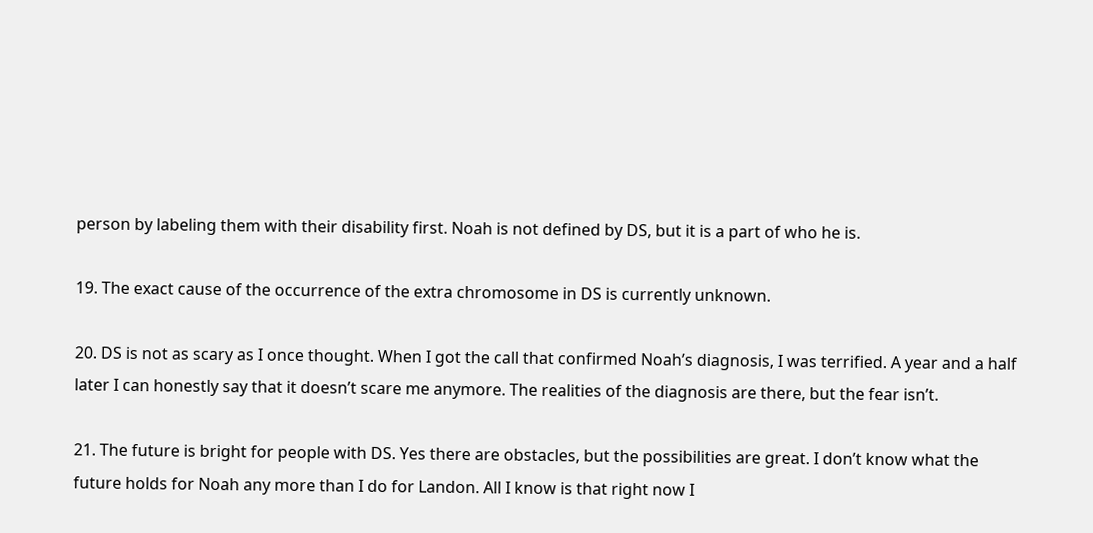person by labeling them with their disability first. Noah is not defined by DS, but it is a part of who he is.

19. The exact cause of the occurrence of the extra chromosome in DS is currently unknown.

20. DS is not as scary as I once thought. When I got the call that confirmed Noah’s diagnosis, I was terrified. A year and a half later I can honestly say that it doesn’t scare me anymore. The realities of the diagnosis are there, but the fear isn’t.

21. The future is bright for people with DS. Yes there are obstacles, but the possibilities are great. I don’t know what the future holds for Noah any more than I do for Landon. All I know is that right now I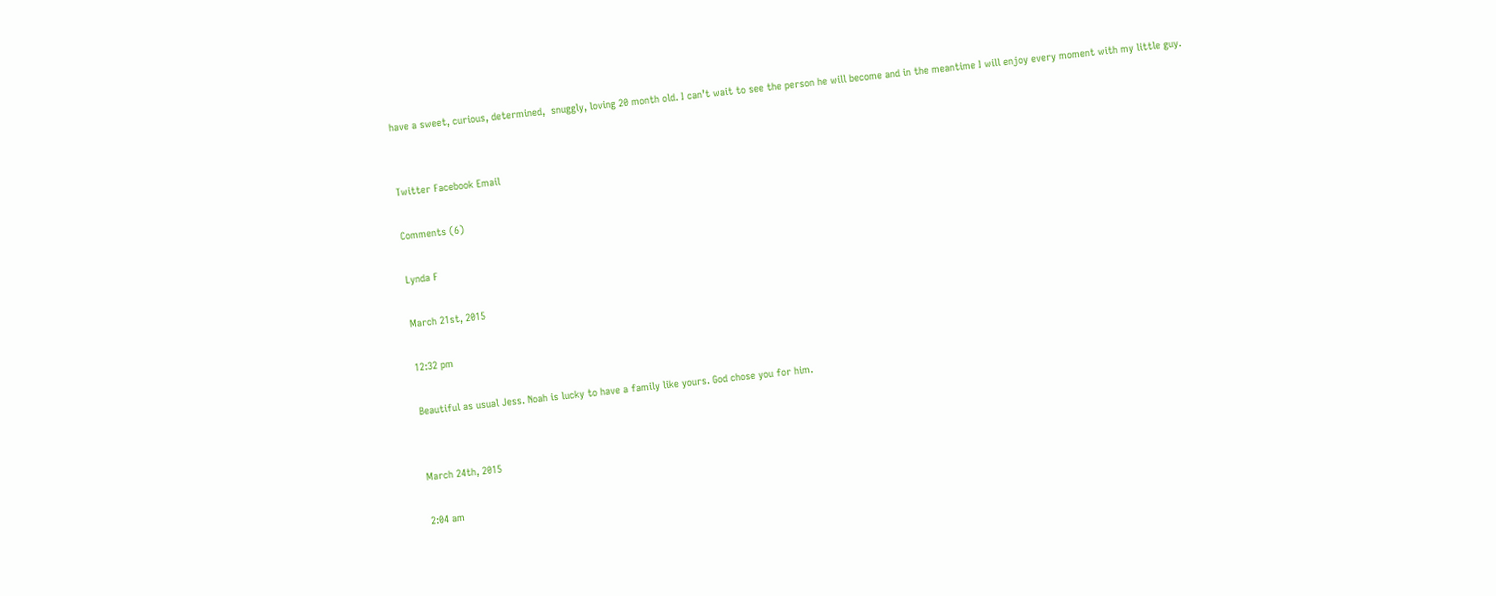have a sweet, curious, determined,  snuggly, loving 20 month old. I can’t wait to see the person he will become and in the meantime I will enjoy every moment with my little guy.


Twitter Facebook Email

Comments (6)

Lynda F

March 21st, 2015

12:32 pm

Beautiful as usual Jess. Noah is lucky to have a family like yours. God chose you for him.


March 24th, 2015

2:04 am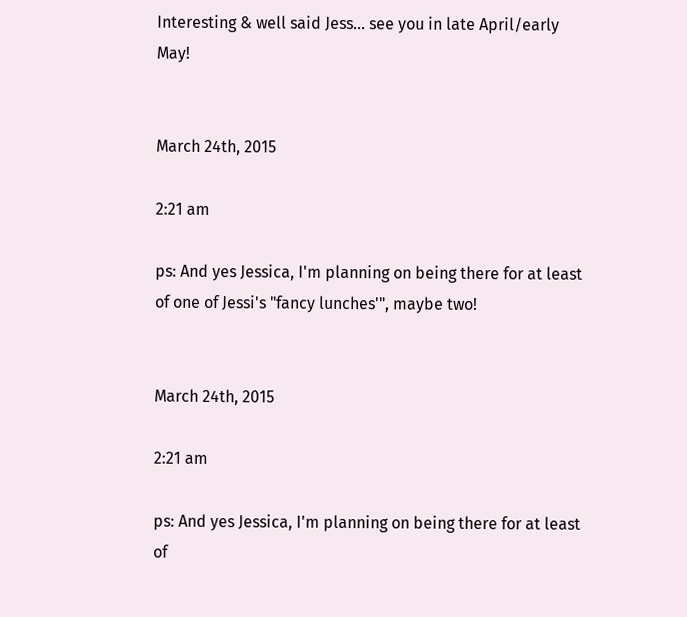Interesting & well said Jess... see you in late April/early May!


March 24th, 2015

2:21 am

ps: And yes Jessica, I'm planning on being there for at least of one of Jessi's "fancy lunches'", maybe two!


March 24th, 2015

2:21 am

ps: And yes Jessica, I'm planning on being there for at least of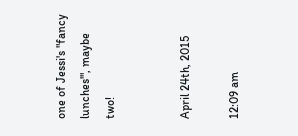one of Jessi's "fancy lunches'", maybe two!


April 24th, 2015

12:09 am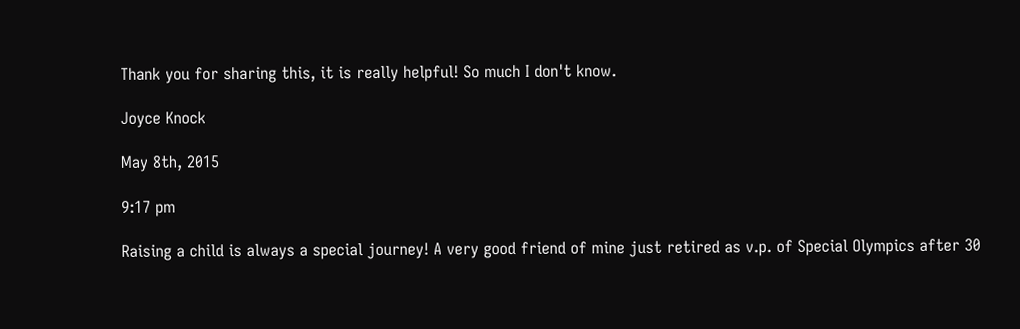Thank you for sharing this, it is really helpful! So much I don't know.

Joyce Knock

May 8th, 2015

9:17 pm

Raising a child is always a special journey! A very good friend of mine just retired as v.p. of Special Olympics after 30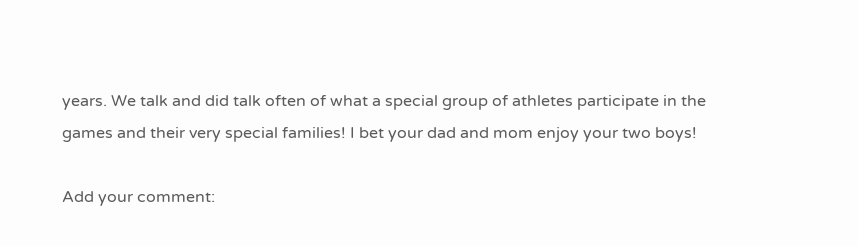years. We talk and did talk often of what a special group of athletes participate in the games and their very special families! I bet your dad and mom enjoy your two boys!

Add your comment: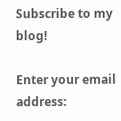Subscribe to my blog!

Enter your email address: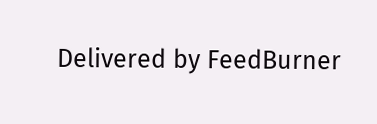Delivered by FeedBurner